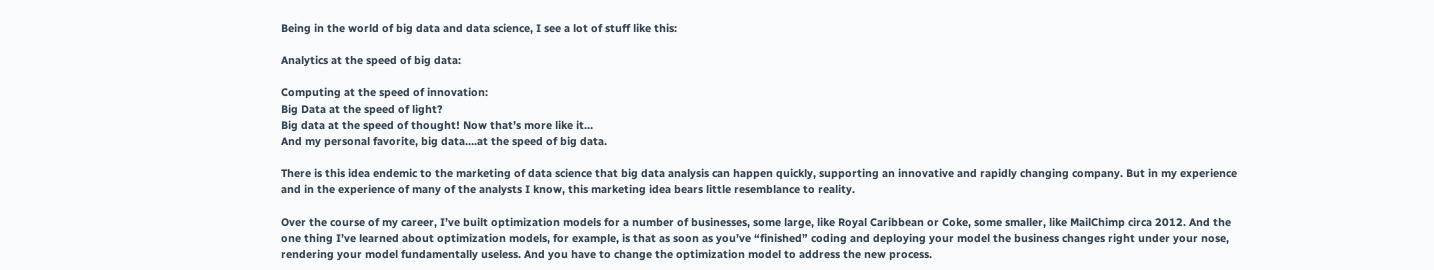Being in the world of big data and data science, I see a lot of stuff like this:

Analytics at the speed of big data:

Computing at the speed of innovation:
Big Data at the speed of light?
Big data at the speed of thought! Now that’s more like it…
And my personal favorite, big data….at the speed of big data.

There is this idea endemic to the marketing of data science that big data analysis can happen quickly, supporting an innovative and rapidly changing company. But in my experience and in the experience of many of the analysts I know, this marketing idea bears little resemblance to reality.

Over the course of my career, I’ve built optimization models for a number of businesses, some large, like Royal Caribbean or Coke, some smaller, like MailChimp circa 2012. And the one thing I’ve learned about optimization models, for example, is that as soon as you’ve “finished” coding and deploying your model the business changes right under your nose, rendering your model fundamentally useless. And you have to change the optimization model to address the new process.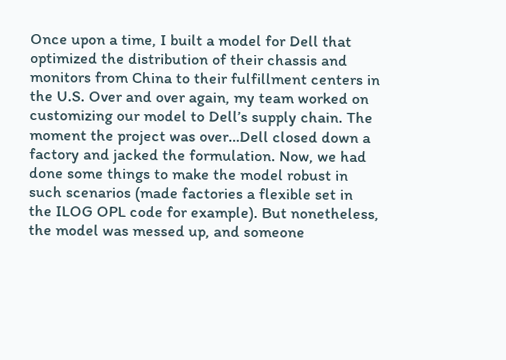Once upon a time, I built a model for Dell that optimized the distribution of their chassis and monitors from China to their fulfillment centers in the U.S. Over and over again, my team worked on customizing our model to Dell’s supply chain. The moment the project was over…Dell closed down a factory and jacked the formulation. Now, we had done some things to make the model robust in such scenarios (made factories a flexible set in the ILOG OPL code for example). But nonetheless, the model was messed up, and someone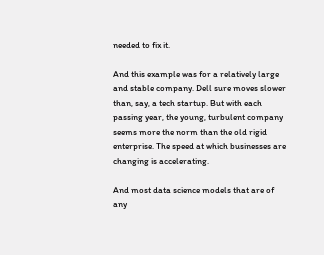needed to fix it.

And this example was for a relatively large and stable company. Dell sure moves slower than, say, a tech startup. But with each passing year, the young, turbulent company seems more the norm than the old rigid enterprise. The speed at which businesses are changing is accelerating.

And most data science models that are of any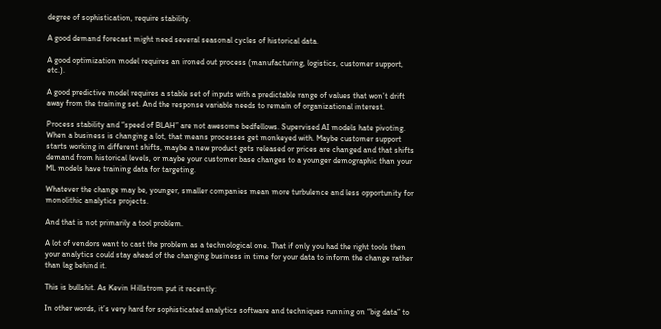degree of sophistication, require stability.

A good demand forecast might need several seasonal cycles of historical data.

A good optimization model requires an ironed out process (manufacturing, logistics, customer support, etc.).

A good predictive model requires a stable set of inputs with a predictable range of values that won’t drift away from the training set. And the response variable needs to remain of organizational interest.

Process stability and “speed of BLAH” are not awesome bedfellows. Supervised AI models hate pivoting. When a business is changing a lot, that means processes get monkeyed with. Maybe customer support starts working in different shifts, maybe a new product gets released or prices are changed and that shifts demand from historical levels, or maybe your customer base changes to a younger demographic than your ML models have training data for targeting.

Whatever the change may be, younger, smaller companies mean more turbulence and less opportunity for monolithic analytics projects.

And that is not primarily a tool problem.

A lot of vendors want to cast the problem as a technological one. That if only you had the right tools then your analytics could stay ahead of the changing business in time for your data to inform the change rather than lag behind it.

This is bullshit. As Kevin Hillstrom put it recently:

In other words, it’s very hard for sophisticated analytics software and techniques running on “big data” to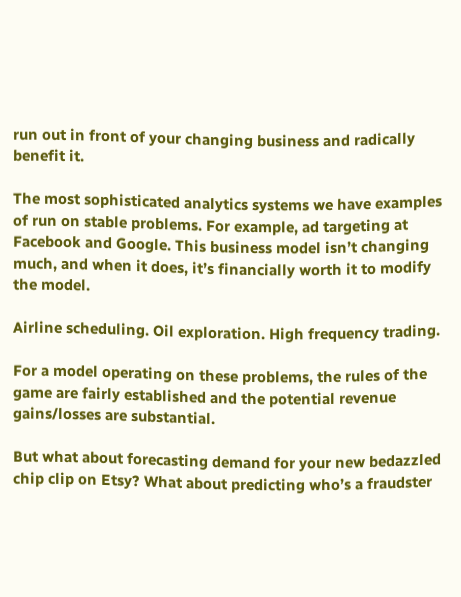run out in front of your changing business and radically benefit it.

The most sophisticated analytics systems we have examples of run on stable problems. For example, ad targeting at Facebook and Google. This business model isn’t changing much, and when it does, it’s financially worth it to modify the model.

Airline scheduling. Oil exploration. High frequency trading.

For a model operating on these problems, the rules of the game are fairly established and the potential revenue gains/losses are substantial.

But what about forecasting demand for your new bedazzled chip clip on Etsy? What about predicting who’s a fraudster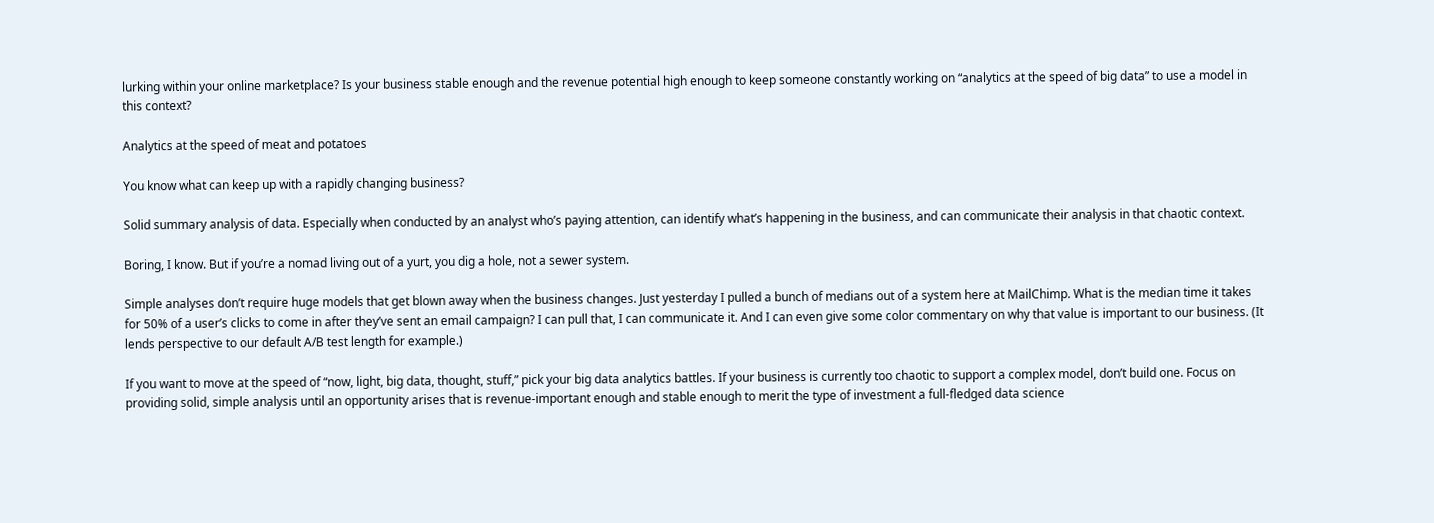lurking within your online marketplace? Is your business stable enough and the revenue potential high enough to keep someone constantly working on “analytics at the speed of big data” to use a model in this context?

Analytics at the speed of meat and potatoes

You know what can keep up with a rapidly changing business?

Solid summary analysis of data. Especially when conducted by an analyst who’s paying attention, can identify what’s happening in the business, and can communicate their analysis in that chaotic context.

Boring, I know. But if you’re a nomad living out of a yurt, you dig a hole, not a sewer system.

Simple analyses don’t require huge models that get blown away when the business changes. Just yesterday I pulled a bunch of medians out of a system here at MailChimp. What is the median time it takes for 50% of a user’s clicks to come in after they’ve sent an email campaign? I can pull that, I can communicate it. And I can even give some color commentary on why that value is important to our business. (It lends perspective to our default A/B test length for example.)

If you want to move at the speed of “now, light, big data, thought, stuff,” pick your big data analytics battles. If your business is currently too chaotic to support a complex model, don’t build one. Focus on providing solid, simple analysis until an opportunity arises that is revenue-important enough and stable enough to merit the type of investment a full-fledged data science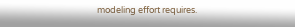modeling effort requires.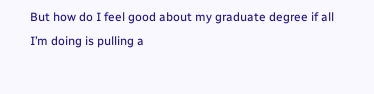But how do I feel good about my graduate degree if all I’m doing is pulling a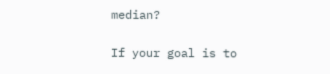median?

If your goal is to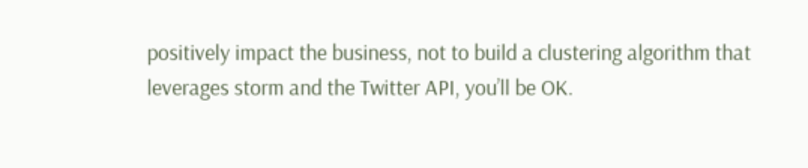positively impact the business, not to build a clustering algorithm that leverages storm and the Twitter API, you’ll be OK.